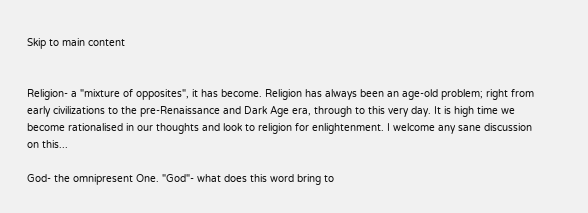Skip to main content


Religion- a "mixture of opposites", it has become. Religion has always been an age-old problem; right from early civilizations to the pre-Renaissance and Dark Age era, through to this very day. It is high time we become rationalised in our thoughts and look to religion for enlightenment. I welcome any sane discussion on this...

God- the omnipresent One. "God"- what does this word bring to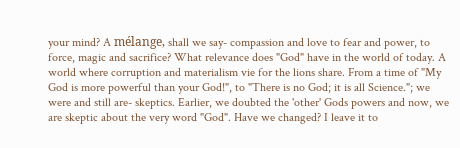your mind? A mélange, shall we say- compassion and love to fear and power, to force, magic and sacrifice? What relevance does "God" have in the world of today. A world where corruption and materialism vie for the lions share. From a time of "My God is more powerful than your God!", to "There is no God; it is all Science."; we were and still are- skeptics. Earlier, we doubted the 'other' Gods powers and now, we are skeptic about the very word "God". Have we changed? I leave it to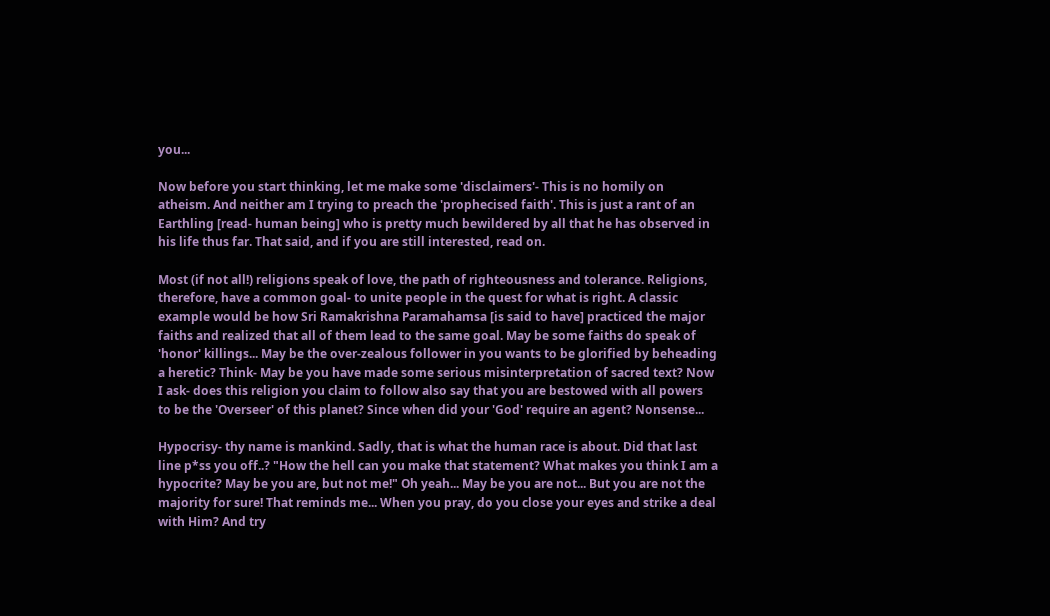you...

Now before you start thinking, let me make some 'disclaimers'- This is no homily on atheism. And neither am I trying to preach the 'prophecised faith'. This is just a rant of an Earthling [read- human being] who is pretty much bewildered by all that he has observed in his life thus far. That said, and if you are still interested, read on.

Most (if not all!) religions speak of love, the path of righteousness and tolerance. Religions, therefore, have a common goal- to unite people in the quest for what is right. A classic example would be how Sri Ramakrishna Paramahamsa [is said to have] practiced the major faiths and realized that all of them lead to the same goal. May be some faiths do speak of 'honor' killings... May be the over-zealous follower in you wants to be glorified by beheading a heretic? Think- May be you have made some serious misinterpretation of sacred text? Now I ask- does this religion you claim to follow also say that you are bestowed with all powers to be the 'Overseer' of this planet? Since when did your 'God' require an agent? Nonsense...

Hypocrisy- thy name is mankind. Sadly, that is what the human race is about. Did that last line p*ss you off..? "How the hell can you make that statement? What makes you think I am a hypocrite? May be you are, but not me!" Oh yeah... May be you are not... But you are not the majority for sure! That reminds me... When you pray, do you close your eyes and strike a deal with Him? And try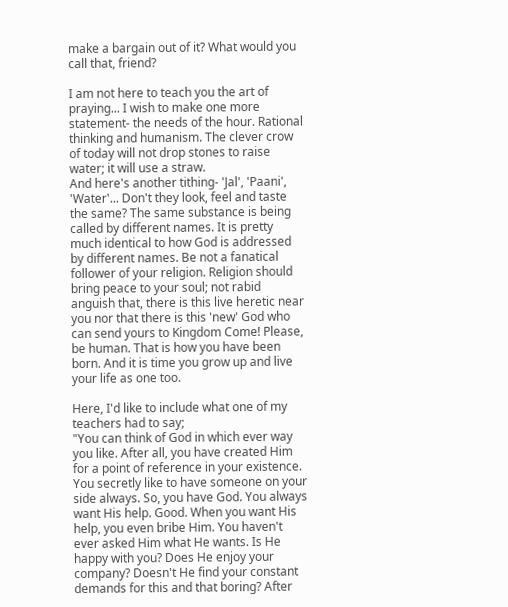make a bargain out of it? What would you call that, friend?

I am not here to teach you the art of praying... I wish to make one more statement- the needs of the hour. Rational thinking and humanism. The clever crow of today will not drop stones to raise water; it will use a straw.
And here's another tithing- 'Jal', 'Paani', 'Water'... Don't they look, feel and taste the same? The same substance is being called by different names. It is pretty much identical to how God is addressed by different names. Be not a fanatical follower of your religion. Religion should bring peace to your soul; not rabid anguish that, there is this live heretic near you nor that there is this 'new' God who can send yours to Kingdom Come! Please, be human. That is how you have been born. And it is time you grow up and live your life as one too.

Here, I'd like to include what one of my teachers had to say;
"You can think of God in which ever way you like. After all, you have created Him for a point of reference in your existence. You secretly like to have someone on your side always. So, you have God. You always want His help. Good. When you want His help, you even bribe Him. You haven't ever asked Him what He wants. Is He happy with you? Does He enjoy your company? Doesn't He find your constant demands for this and that boring? After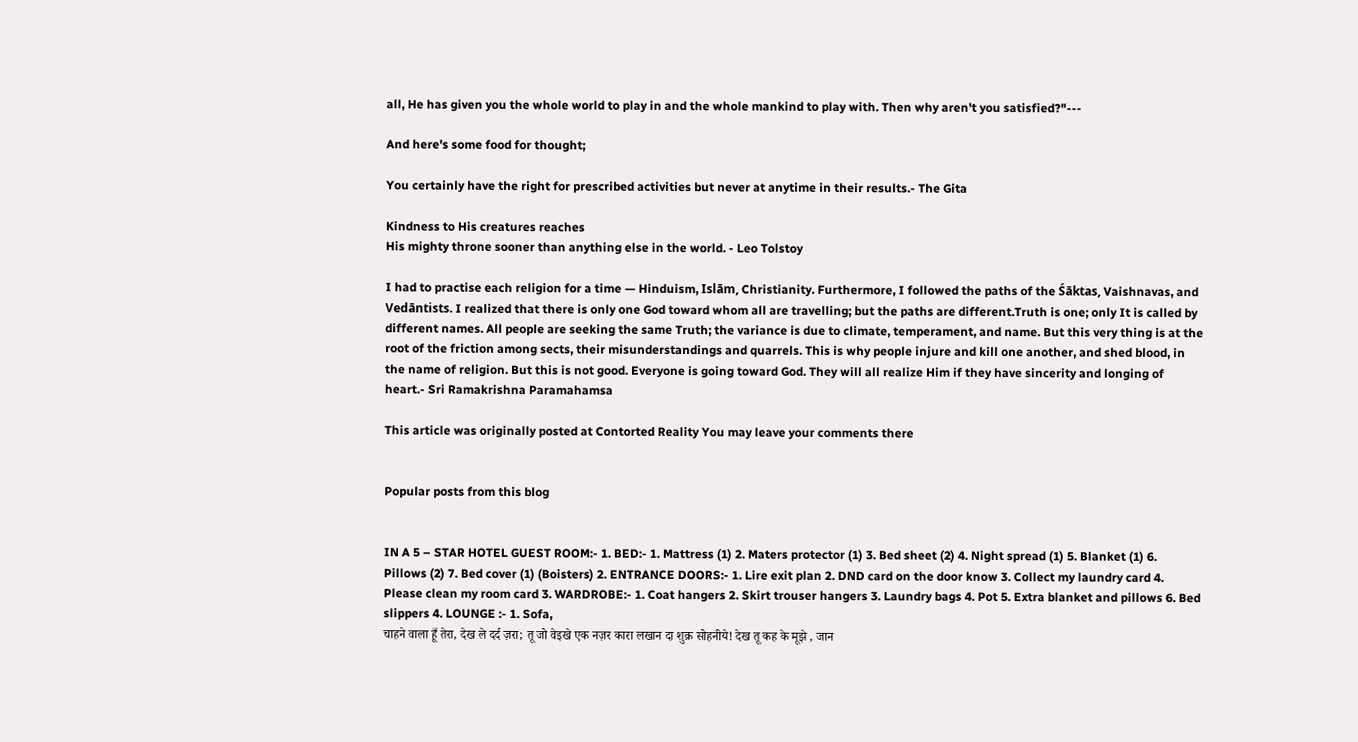all, He has given you the whole world to play in and the whole mankind to play with. Then why aren't you satisfied?"---

And here's some food for thought;

You certainly have the right for prescribed activities but never at anytime in their results.- The Gita

Kindness to His creatures reaches
His mighty throne sooner than anything else in the world. - Leo Tolstoy

I had to practise each religion for a time — Hinduism, Islām, Christianity. Furthermore, I followed the paths of the Śāktas, Vaishnavas, and Vedāntists. I realized that there is only one God toward whom all are travelling; but the paths are different.Truth is one; only It is called by different names. All people are seeking the same Truth; the variance is due to climate, temperament, and name. But this very thing is at the root of the friction among sects, their misunderstandings and quarrels. This is why people injure and kill one another, and shed blood, in the name of religion. But this is not good. Everyone is going toward God. They will all realize Him if they have sincerity and longing of heart.- Sri Ramakrishna Paramahamsa

This article was originally posted at Contorted Reality You may leave your comments there


Popular posts from this blog


IN A 5 – STAR HOTEL GUEST ROOM:- 1. BED:- 1. Mattress (1) 2. Maters protector (1) 3. Bed sheet (2) 4. Night spread (1) 5. Blanket (1) 6. Pillows (2) 7. Bed cover (1) (Boisters) 2. ENTRANCE DOORS:- 1. Lire exit plan 2. DND card on the door know 3. Collect my laundry card 4. Please clean my room card 3. WARDROBE:- 1. Coat hangers 2. Skirt trouser hangers 3. Laundry bags 4. Pot 5. Extra blanket and pillows 6. Bed slippers 4. LOUNGE :- 1. Sofa,
चाहने वाला हूँ तेरा, देख ले दर्द ज़रा; तू जो वेइखे एक नज़र कारा लखान दा शुक्र सोहनीये! देख तू कह के मूझे , जान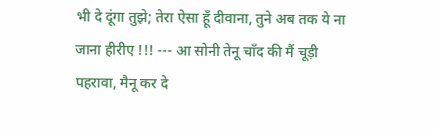भी दे दूंगा तुझे; तेरा ऐसा हूँ दीवाना, तुने अब तक ये ना जाना हीरीए !!! --- आ सोनी तेनू चाँद की मैं चूड़ी पहरावा, मैनू कर दे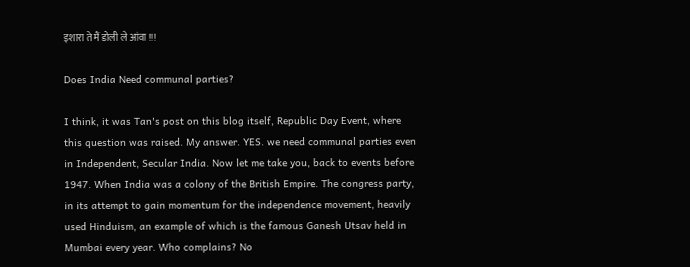इशारा ते मैं डोली ले आंवा !!!

Does India Need communal parties?

I think, it was Tan's post on this blog itself, Republic Day Event, where this question was raised. My answer. YES. we need communal parties even in Independent, Secular India. Now let me take you, back to events before 1947. When India was a colony of the British Empire. The congress party, in its attempt to gain momentum for the independence movement, heavily used Hinduism, an example of which is the famous Ganesh Utsav held in Mumbai every year. Who complains? No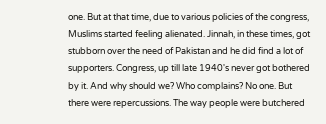one. But at that time, due to various policies of the congress, Muslims started feeling alienated. Jinnah, in these times, got stubborn over the need of Pakistan and he did find a lot of supporters. Congress, up till late 1940's never got bothered by it. And why should we? Who complains? No one. But there were repercussions. The way people were butchered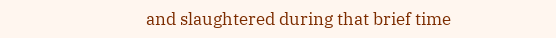and slaughtered during that brief time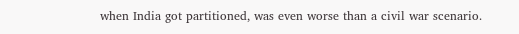when India got partitioned, was even worse than a civil war scenario.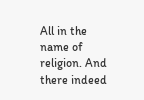All in the name of religion. And there indeed